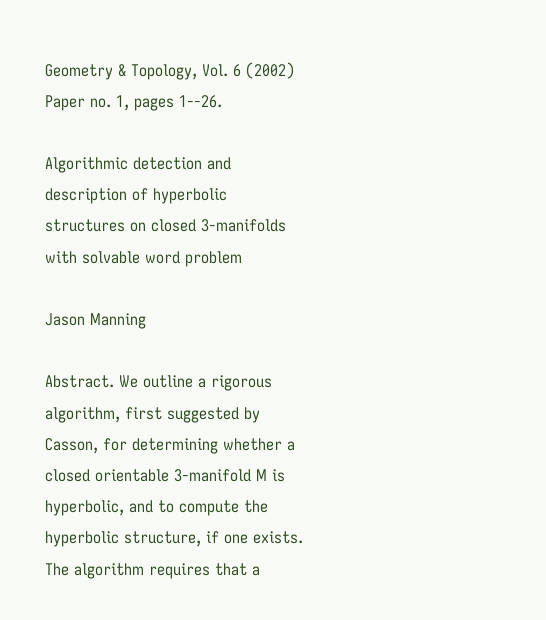Geometry & Topology, Vol. 6 (2002) Paper no. 1, pages 1--26.

Algorithmic detection and description of hyperbolic structures on closed 3-manifolds with solvable word problem

Jason Manning

Abstract. We outline a rigorous algorithm, first suggested by Casson, for determining whether a closed orientable 3-manifold M is hyperbolic, and to compute the hyperbolic structure, if one exists. The algorithm requires that a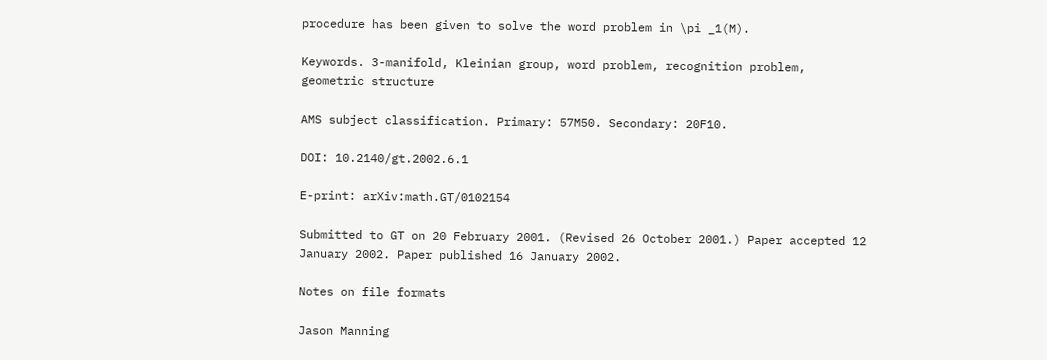procedure has been given to solve the word problem in \pi _1(M).

Keywords. 3-manifold, Kleinian group, word problem, recognition problem, geometric structure

AMS subject classification. Primary: 57M50. Secondary: 20F10.

DOI: 10.2140/gt.2002.6.1

E-print: arXiv:math.GT/0102154

Submitted to GT on 20 February 2001. (Revised 26 October 2001.) Paper accepted 12 January 2002. Paper published 16 January 2002.

Notes on file formats

Jason Manning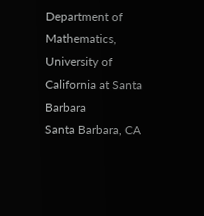Department of Mathematics, University of California at Santa Barbara
Santa Barbara, CA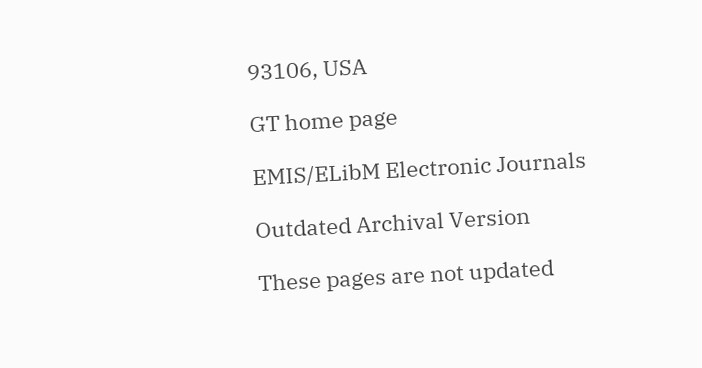93106, USA

GT home page

EMIS/ELibM Electronic Journals

Outdated Archival Version

These pages are not updated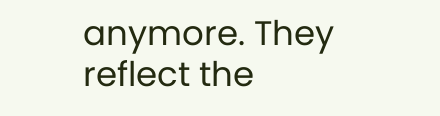anymore. They reflect the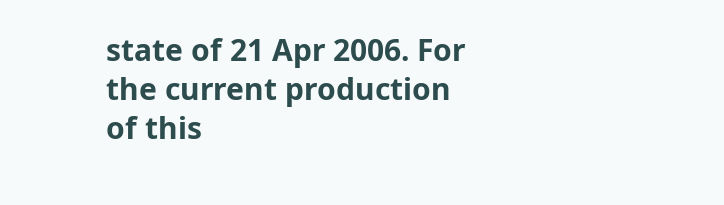state of 21 Apr 2006. For the current production of this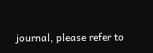journal, please refer to